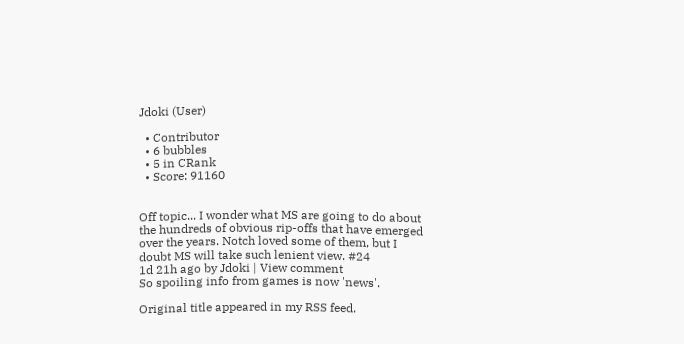Jdoki (User)

  • Contributor
  • 6 bubbles
  • 5 in CRank
  • Score: 91160


Off topic... I wonder what MS are going to do about the hundreds of obvious rip-offs that have emerged over the years. Notch loved some of them, but I doubt MS will take such lenient view. #24
1d 21h ago by Jdoki | View comment
So spoiling info from games is now 'news'.

Original title appeared in my RSS feed.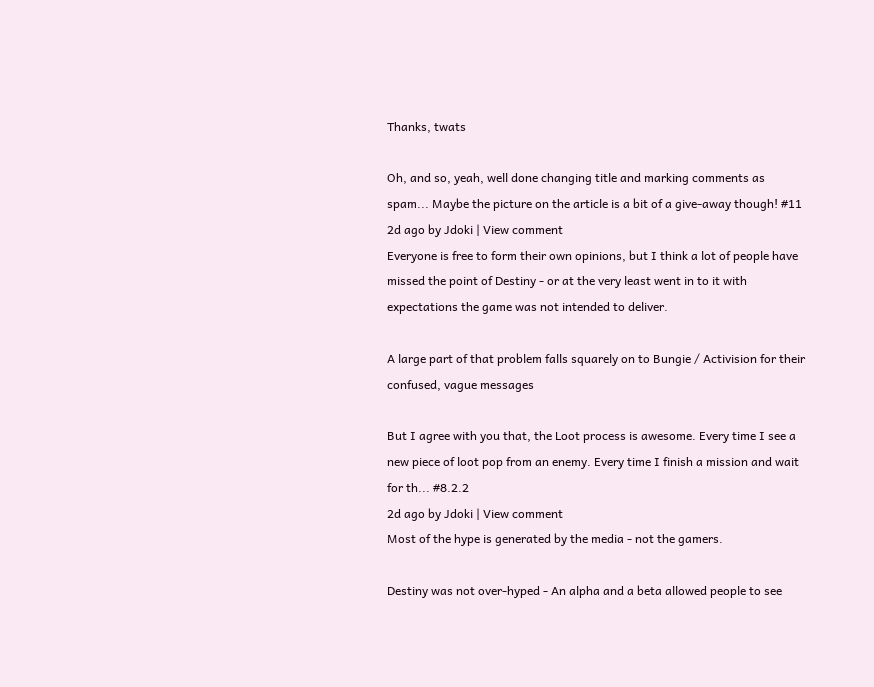Thanks, twats

Oh, and so, yeah, well done changing title and marking comments as spam... Maybe the picture on the article is a bit of a give-away though! #11
2d ago by Jdoki | View comment
Everyone is free to form their own opinions, but I think a lot of people have missed the point of Destiny - or at the very least went in to it with expectations the game was not intended to deliver.

A large part of that problem falls squarely on to Bungie / Activision for their confused, vague messages

But I agree with you that, the Loot process is awesome. Every time I see a new piece of loot pop from an enemy. Every time I finish a mission and wait for th... #8.2.2
2d ago by Jdoki | View comment
Most of the hype is generated by the media - not the gamers.

Destiny was not over-hyped - An alpha and a beta allowed people to see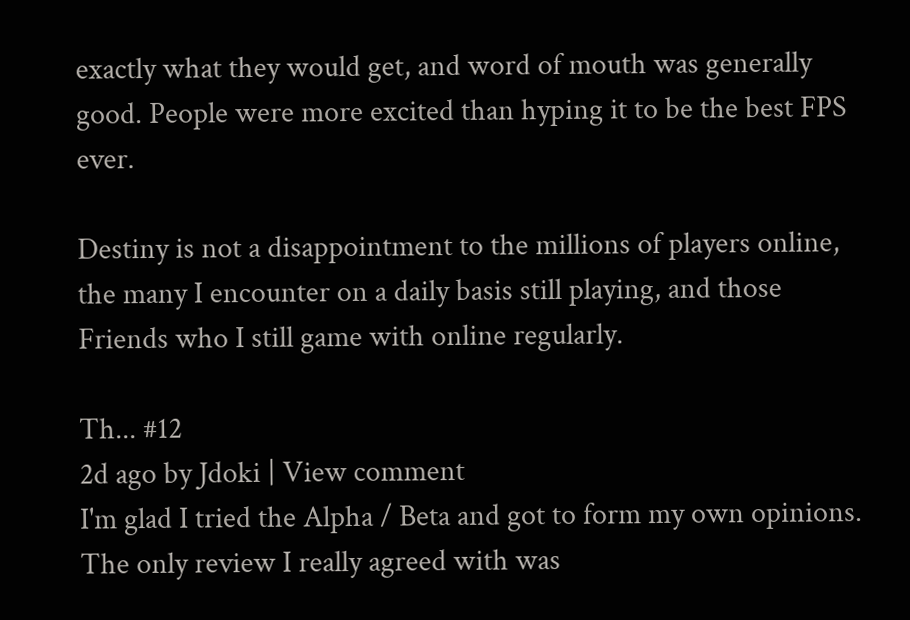exactly what they would get, and word of mouth was generally good. People were more excited than hyping it to be the best FPS ever.

Destiny is not a disappointment to the millions of players online, the many I encounter on a daily basis still playing, and those Friends who I still game with online regularly.

Th... #12
2d ago by Jdoki | View comment
I'm glad I tried the Alpha / Beta and got to form my own opinions. The only review I really agreed with was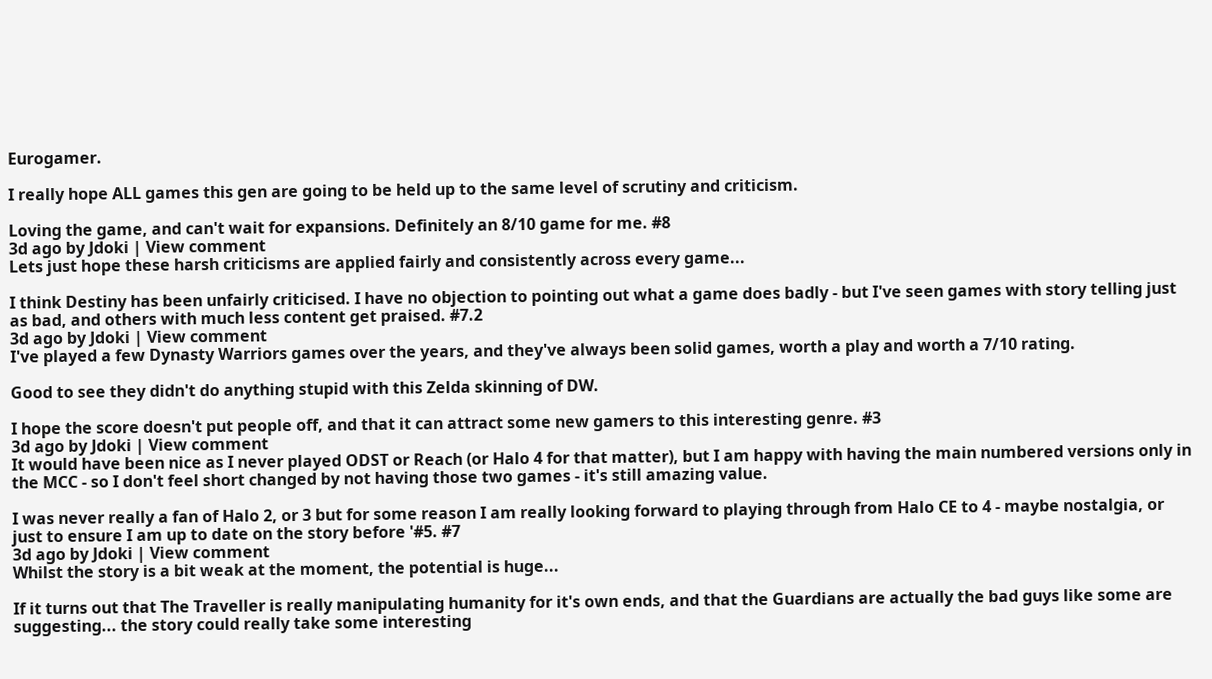Eurogamer.

I really hope ALL games this gen are going to be held up to the same level of scrutiny and criticism.

Loving the game, and can't wait for expansions. Definitely an 8/10 game for me. #8
3d ago by Jdoki | View comment
Lets just hope these harsh criticisms are applied fairly and consistently across every game...

I think Destiny has been unfairly criticised. I have no objection to pointing out what a game does badly - but I've seen games with story telling just as bad, and others with much less content get praised. #7.2
3d ago by Jdoki | View comment
I've played a few Dynasty Warriors games over the years, and they've always been solid games, worth a play and worth a 7/10 rating.

Good to see they didn't do anything stupid with this Zelda skinning of DW.

I hope the score doesn't put people off, and that it can attract some new gamers to this interesting genre. #3
3d ago by Jdoki | View comment
It would have been nice as I never played ODST or Reach (or Halo 4 for that matter), but I am happy with having the main numbered versions only in the MCC - so I don't feel short changed by not having those two games - it's still amazing value.

I was never really a fan of Halo 2, or 3 but for some reason I am really looking forward to playing through from Halo CE to 4 - maybe nostalgia, or just to ensure I am up to date on the story before '#5. #7
3d ago by Jdoki | View comment
Whilst the story is a bit weak at the moment, the potential is huge...

If it turns out that The Traveller is really manipulating humanity for it's own ends, and that the Guardians are actually the bad guys like some are suggesting... the story could really take some interesting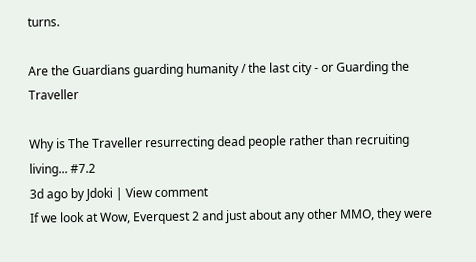turns.

Are the Guardians guarding humanity / the last city - or Guarding the Traveller

Why is The Traveller resurrecting dead people rather than recruiting living... #7.2
3d ago by Jdoki | View comment
If we look at Wow, Everquest 2 and just about any other MMO, they were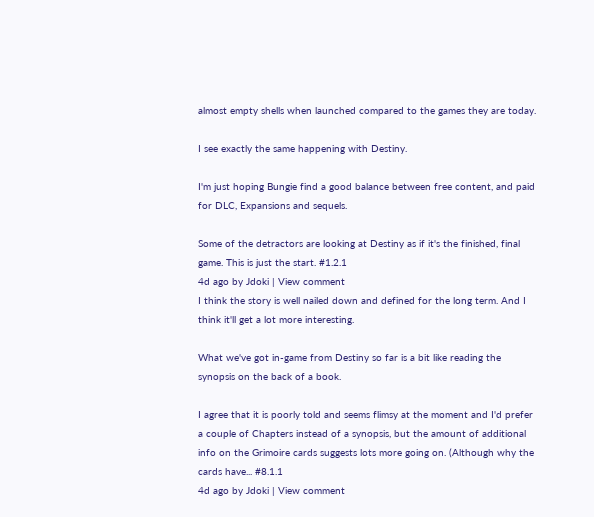almost empty shells when launched compared to the games they are today.

I see exactly the same happening with Destiny.

I'm just hoping Bungie find a good balance between free content, and paid for DLC, Expansions and sequels.

Some of the detractors are looking at Destiny as if it's the finished, final game. This is just the start. #1.2.1
4d ago by Jdoki | View comment
I think the story is well nailed down and defined for the long term. And I think it'll get a lot more interesting.

What we've got in-game from Destiny so far is a bit like reading the synopsis on the back of a book.

I agree that it is poorly told and seems flimsy at the moment and I'd prefer a couple of Chapters instead of a synopsis, but the amount of additional info on the Grimoire cards suggests lots more going on. (Although why the cards have... #8.1.1
4d ago by Jdoki | View comment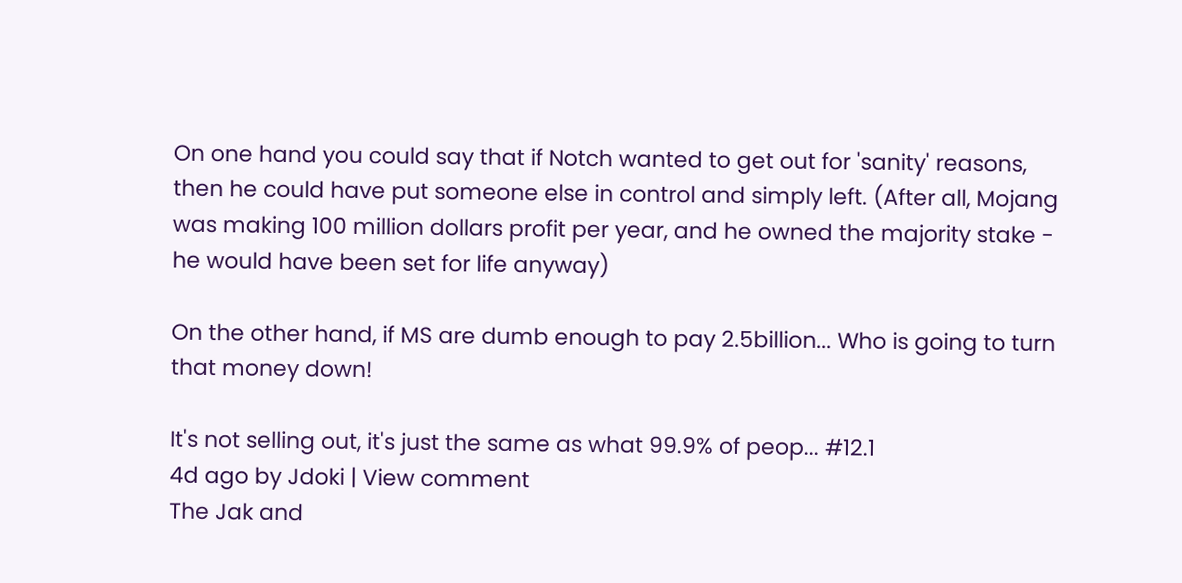On one hand you could say that if Notch wanted to get out for 'sanity' reasons, then he could have put someone else in control and simply left. (After all, Mojang was making 100 million dollars profit per year, and he owned the majority stake - he would have been set for life anyway)

On the other hand, if MS are dumb enough to pay 2.5billion... Who is going to turn that money down!

It's not selling out, it's just the same as what 99.9% of peop... #12.1
4d ago by Jdoki | View comment
The Jak and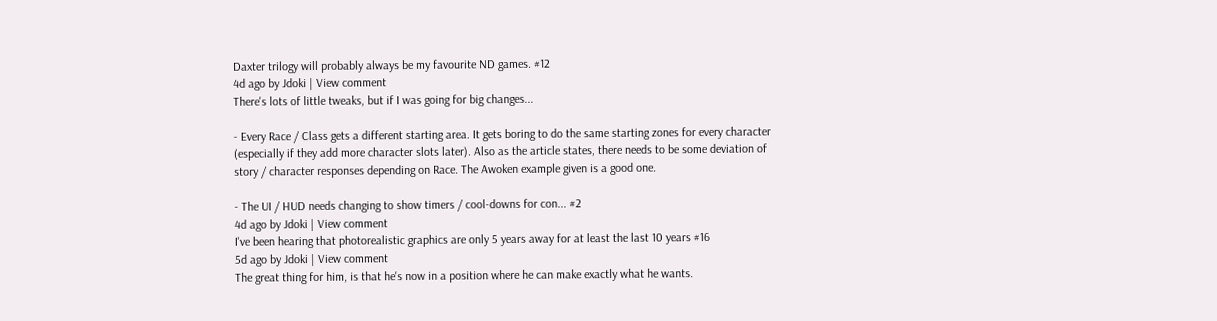Daxter trilogy will probably always be my favourite ND games. #12
4d ago by Jdoki | View comment
There's lots of little tweaks, but if I was going for big changes...

- Every Race / Class gets a different starting area. It gets boring to do the same starting zones for every character (especially if they add more character slots later). Also as the article states, there needs to be some deviation of story / character responses depending on Race. The Awoken example given is a good one.

- The UI / HUD needs changing to show timers / cool-downs for con... #2
4d ago by Jdoki | View comment
I've been hearing that photorealistic graphics are only 5 years away for at least the last 10 years #16
5d ago by Jdoki | View comment
The great thing for him, is that he's now in a position where he can make exactly what he wants.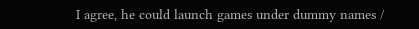I agree, he could launch games under dummy names /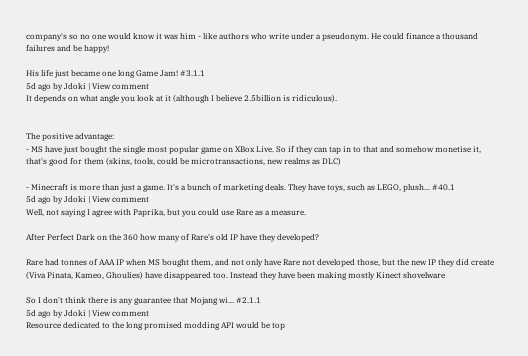company's so no one would know it was him - like authors who write under a pseudonym. He could finance a thousand failures and be happy!

His life just became one long Game Jam! #3.1.1
5d ago by Jdoki | View comment
It depends on what angle you look at it (although I believe 2.5billion is ridiculous).


The positive advantage:
- MS have just bought the single most popular game on XBox Live. So if they can tap in to that and somehow monetise it, that's good for them (skins, tools, could be microtransactions, new realms as DLC)

- Minecraft is more than just a game. It's a bunch of marketing deals. They have toys, such as LEGO, plush... #40.1
5d ago by Jdoki | View comment
Well, not saying I agree with Paprika, but you could use Rare as a measure.

After Perfect Dark on the 360 how many of Rare's old IP have they developed?

Rare had tonnes of AAA IP when MS bought them, and not only have Rare not developed those, but the new IP they did create (Viva Pinata, Kameo, Ghoulies) have disappeared too. Instead they have been making mostly Kinect shovelware

So I don't think there is any guarantee that Mojang wi... #2.1.1
5d ago by Jdoki | View comment
Resource dedicated to the long promised modding API would be top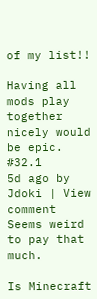of my list!!

Having all mods play together nicely would be epic. #32.1
5d ago by Jdoki | View comment
Seems weird to pay that much.

Is Minecraft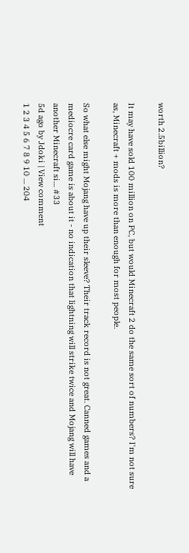worth 2.5billion?

It may have sold 100 million on PC, but would Minecraft 2 do the same sort of numbers? I'm not sure as, Minecraft + mods is more than enough for most people.

So what else might Mojang have up their sleeve? Their track record is not great. Canned games and a mediocre card game is about it - no indication that lightning will strike twice and Mojang will have another Minecraft si... #33
5d ago by Jdoki | View comment
1 2 3 4 5 6 7 8 9 10 ... 204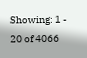Showing: 1 - 20 of 4066